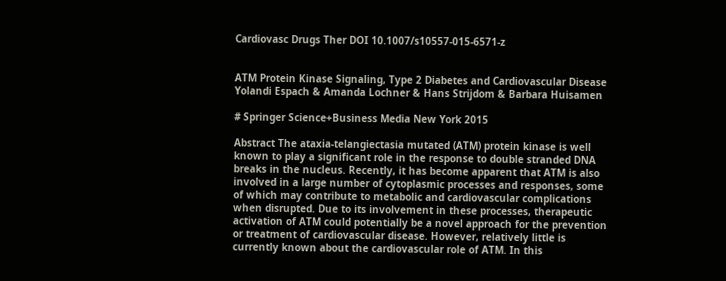Cardiovasc Drugs Ther DOI 10.1007/s10557-015-6571-z


ATM Protein Kinase Signaling, Type 2 Diabetes and Cardiovascular Disease Yolandi Espach & Amanda Lochner & Hans Strijdom & Barbara Huisamen

# Springer Science+Business Media New York 2015

Abstract The ataxia-telangiectasia mutated (ATM) protein kinase is well known to play a significant role in the response to double stranded DNA breaks in the nucleus. Recently, it has become apparent that ATM is also involved in a large number of cytoplasmic processes and responses, some of which may contribute to metabolic and cardiovascular complications when disrupted. Due to its involvement in these processes, therapeutic activation of ATM could potentially be a novel approach for the prevention or treatment of cardiovascular disease. However, relatively little is currently known about the cardiovascular role of ATM. In this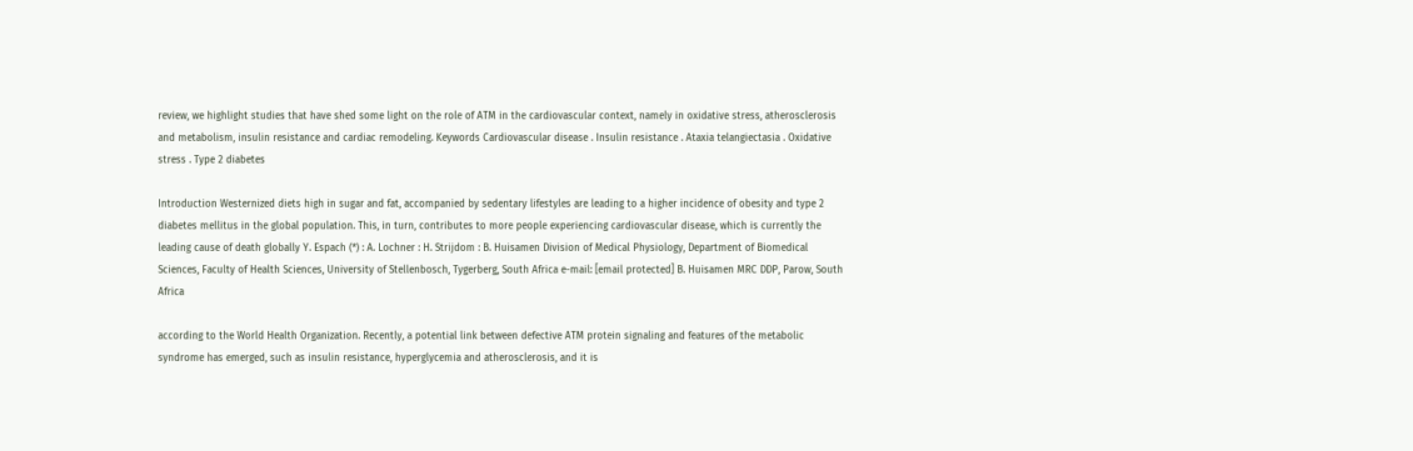review, we highlight studies that have shed some light on the role of ATM in the cardiovascular context, namely in oxidative stress, atherosclerosis and metabolism, insulin resistance and cardiac remodeling. Keywords Cardiovascular disease . Insulin resistance . Ataxia telangiectasia . Oxidative stress . Type 2 diabetes

Introduction Westernized diets high in sugar and fat, accompanied by sedentary lifestyles are leading to a higher incidence of obesity and type 2 diabetes mellitus in the global population. This, in turn, contributes to more people experiencing cardiovascular disease, which is currently the leading cause of death globally Y. Espach (*) : A. Lochner : H. Strijdom : B. Huisamen Division of Medical Physiology, Department of Biomedical Sciences, Faculty of Health Sciences, University of Stellenbosch, Tygerberg, South Africa e-mail: [email protected] B. Huisamen MRC DDP, Parow, South Africa

according to the World Health Organization. Recently, a potential link between defective ATM protein signaling and features of the metabolic syndrome has emerged, such as insulin resistance, hyperglycemia and atherosclerosis, and it is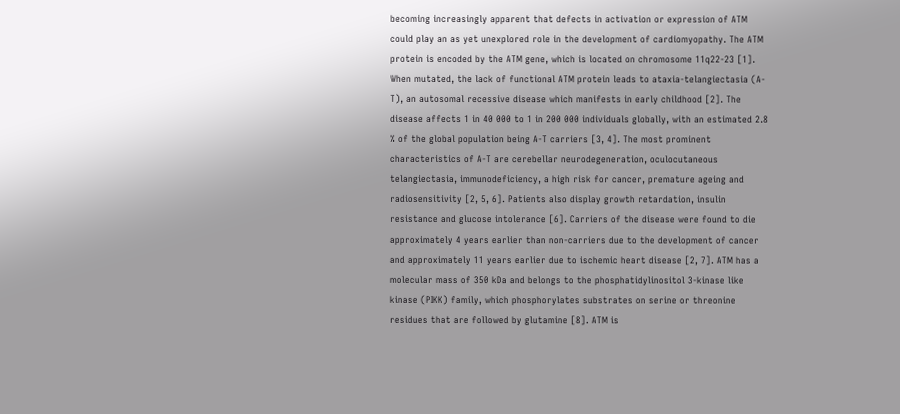becoming increasingly apparent that defects in activation or expression of ATM could play an as yet unexplored role in the development of cardiomyopathy. The ATM protein is encoded by the ATM gene, which is located on chromosome 11q22-23 [1]. When mutated, the lack of functional ATM protein leads to ataxia-telangiectasia (A-T), an autosomal recessive disease which manifests in early childhood [2]. The disease affects 1 in 40 000 to 1 in 200 000 individuals globally, with an estimated 2.8 % of the global population being A-T carriers [3, 4]. The most prominent characteristics of A-T are cerebellar neurodegeneration, oculocutaneous telangiectasia, immunodeficiency, a high risk for cancer, premature ageing and radiosensitivity [2, 5, 6]. Patients also display growth retardation, insulin resistance and glucose intolerance [6]. Carriers of the disease were found to die approximately 4 years earlier than non-carriers due to the development of cancer and approximately 11 years earlier due to ischemic heart disease [2, 7]. ATM has a molecular mass of 350 kDa and belongs to the phosphatidylinositol 3-kinase like kinase (PIKK) family, which phosphorylates substrates on serine or threonine residues that are followed by glutamine [8]. ATM is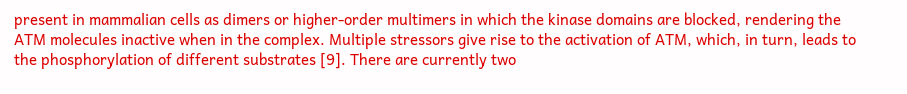present in mammalian cells as dimers or higher-order multimers in which the kinase domains are blocked, rendering the ATM molecules inactive when in the complex. Multiple stressors give rise to the activation of ATM, which, in turn, leads to the phosphorylation of different substrates [9]. There are currently two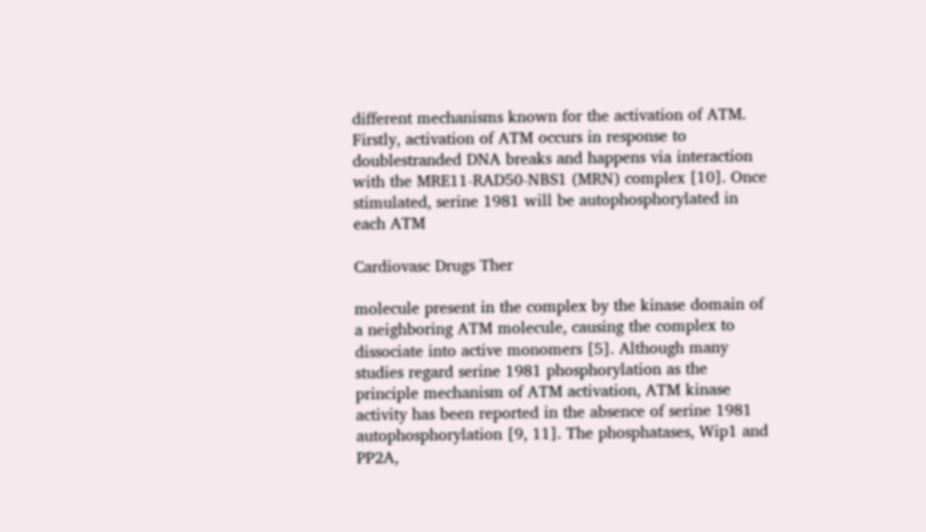different mechanisms known for the activation of ATM. Firstly, activation of ATM occurs in response to doublestranded DNA breaks and happens via interaction with the MRE11-RAD50-NBS1 (MRN) complex [10]. Once stimulated, serine 1981 will be autophosphorylated in each ATM

Cardiovasc Drugs Ther

molecule present in the complex by the kinase domain of a neighboring ATM molecule, causing the complex to dissociate into active monomers [5]. Although many studies regard serine 1981 phosphorylation as the principle mechanism of ATM activation, ATM kinase activity has been reported in the absence of serine 1981 autophosphorylation [9, 11]. The phosphatases, Wip1 and PP2A,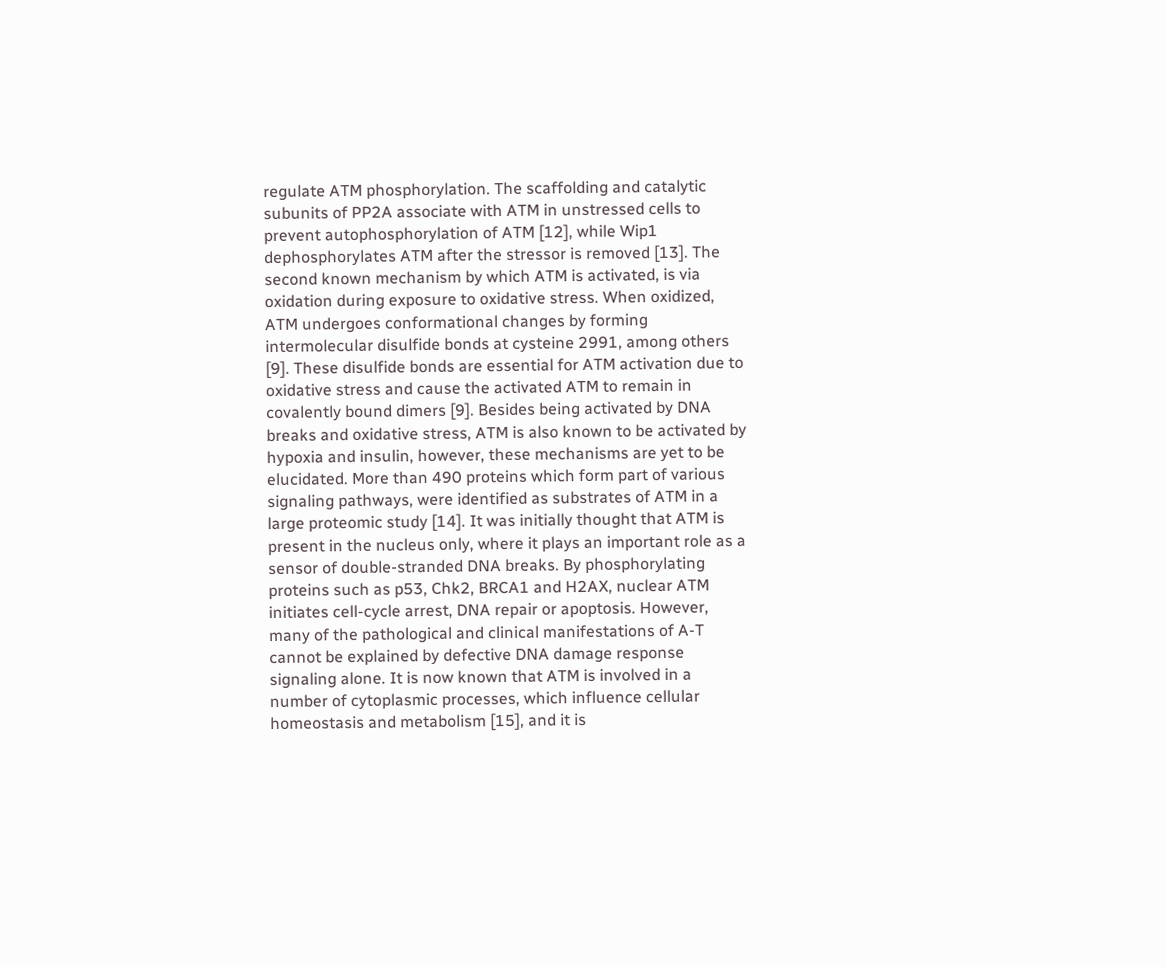regulate ATM phosphorylation. The scaffolding and catalytic subunits of PP2A associate with ATM in unstressed cells to prevent autophosphorylation of ATM [12], while Wip1 dephosphorylates ATM after the stressor is removed [13]. The second known mechanism by which ATM is activated, is via oxidation during exposure to oxidative stress. When oxidized, ATM undergoes conformational changes by forming intermolecular disulfide bonds at cysteine 2991, among others [9]. These disulfide bonds are essential for ATM activation due to oxidative stress and cause the activated ATM to remain in covalently bound dimers [9]. Besides being activated by DNA breaks and oxidative stress, ATM is also known to be activated by hypoxia and insulin, however, these mechanisms are yet to be elucidated. More than 490 proteins which form part of various signaling pathways, were identified as substrates of ATM in a large proteomic study [14]. It was initially thought that ATM is present in the nucleus only, where it plays an important role as a sensor of double-stranded DNA breaks. By phosphorylating proteins such as p53, Chk2, BRCA1 and H2AX, nuclear ATM initiates cell-cycle arrest, DNA repair or apoptosis. However, many of the pathological and clinical manifestations of A-T cannot be explained by defective DNA damage response signaling alone. It is now known that ATM is involved in a number of cytoplasmic processes, which influence cellular homeostasis and metabolism [15], and it is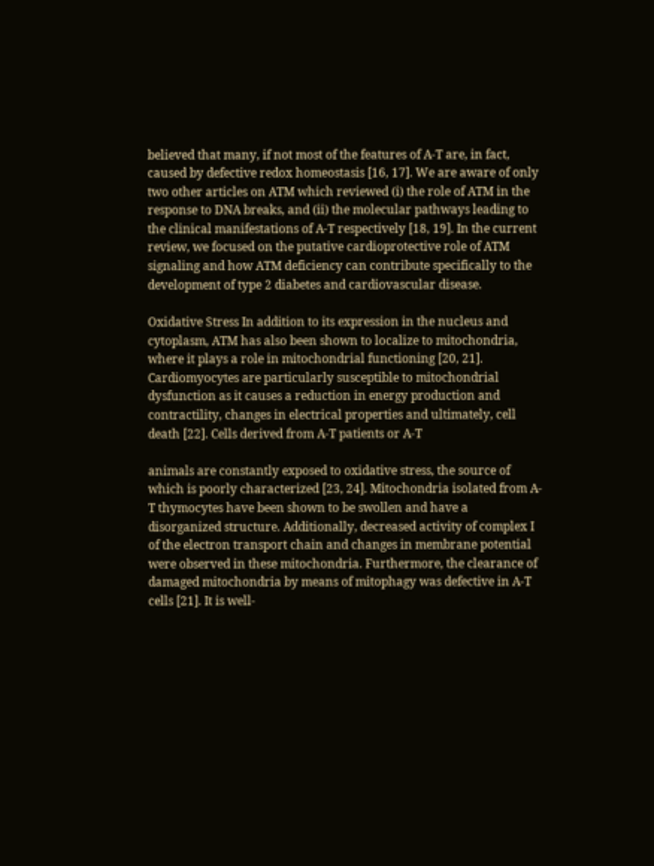believed that many, if not most of the features of A-T are, in fact, caused by defective redox homeostasis [16, 17]. We are aware of only two other articles on ATM which reviewed (i) the role of ATM in the response to DNA breaks, and (ii) the molecular pathways leading to the clinical manifestations of A-T respectively [18, 19]. In the current review, we focused on the putative cardioprotective role of ATM signaling and how ATM deficiency can contribute specifically to the development of type 2 diabetes and cardiovascular disease.

Oxidative Stress In addition to its expression in the nucleus and cytoplasm, ATM has also been shown to localize to mitochondria, where it plays a role in mitochondrial functioning [20, 21]. Cardiomyocytes are particularly susceptible to mitochondrial dysfunction as it causes a reduction in energy production and contractility, changes in electrical properties and ultimately, cell death [22]. Cells derived from A-T patients or A-T

animals are constantly exposed to oxidative stress, the source of which is poorly characterized [23, 24]. Mitochondria isolated from A-T thymocytes have been shown to be swollen and have a disorganized structure. Additionally, decreased activity of complex I of the electron transport chain and changes in membrane potential were observed in these mitochondria. Furthermore, the clearance of damaged mitochondria by means of mitophagy was defective in A-T cells [21]. It is well-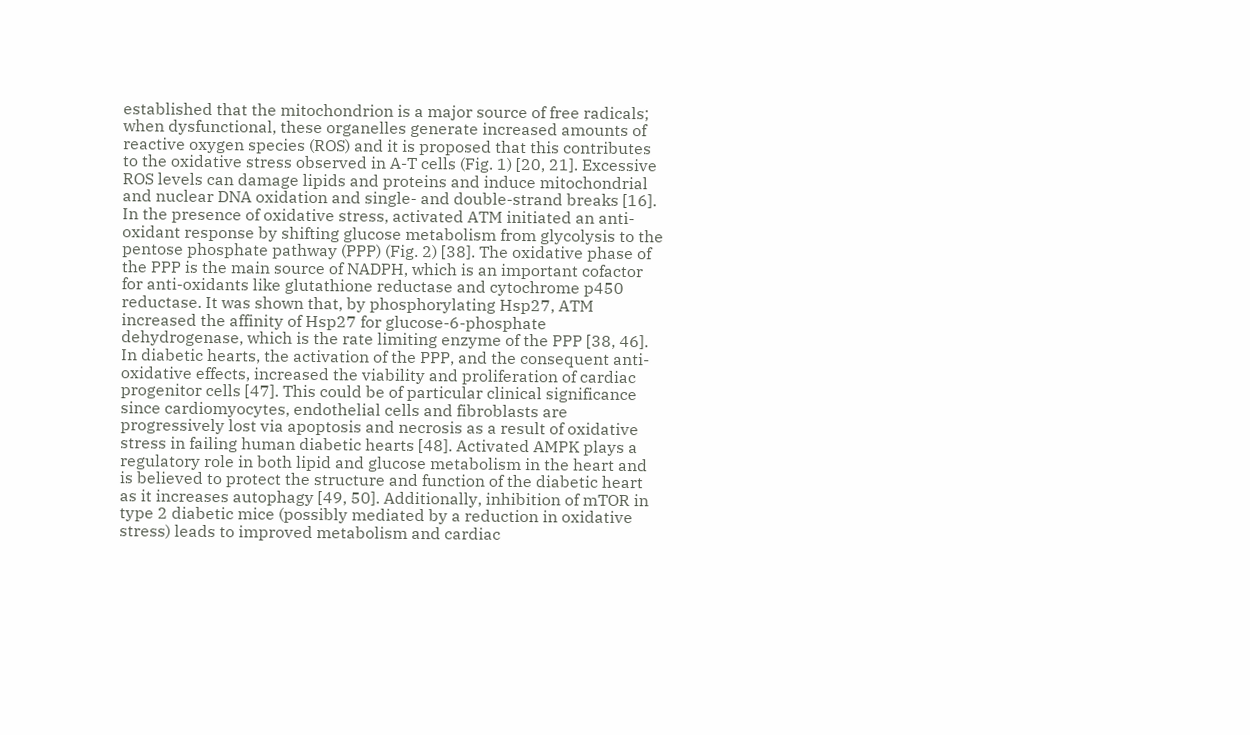established that the mitochondrion is a major source of free radicals; when dysfunctional, these organelles generate increased amounts of reactive oxygen species (ROS) and it is proposed that this contributes to the oxidative stress observed in A-T cells (Fig. 1) [20, 21]. Excessive ROS levels can damage lipids and proteins and induce mitochondrial and nuclear DNA oxidation and single- and double-strand breaks [16]. In the presence of oxidative stress, activated ATM initiated an anti-oxidant response by shifting glucose metabolism from glycolysis to the pentose phosphate pathway (PPP) (Fig. 2) [38]. The oxidative phase of the PPP is the main source of NADPH, which is an important cofactor for anti-oxidants like glutathione reductase and cytochrome p450 reductase. It was shown that, by phosphorylating Hsp27, ATM increased the affinity of Hsp27 for glucose-6-phosphate dehydrogenase, which is the rate limiting enzyme of the PPP [38, 46]. In diabetic hearts, the activation of the PPP, and the consequent anti-oxidative effects, increased the viability and proliferation of cardiac progenitor cells [47]. This could be of particular clinical significance since cardiomyocytes, endothelial cells and fibroblasts are progressively lost via apoptosis and necrosis as a result of oxidative stress in failing human diabetic hearts [48]. Activated AMPK plays a regulatory role in both lipid and glucose metabolism in the heart and is believed to protect the structure and function of the diabetic heart as it increases autophagy [49, 50]. Additionally, inhibition of mTOR in type 2 diabetic mice (possibly mediated by a reduction in oxidative stress) leads to improved metabolism and cardiac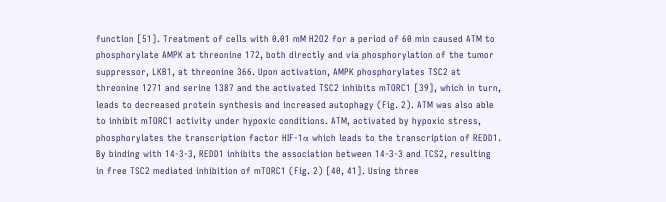function [51]. Treatment of cells with 0.01 mM H2O2 for a period of 60 min caused ATM to phosphorylate AMPK at threonine 172, both directly and via phosphorylation of the tumor suppressor, LKB1, at threonine 366. Upon activation, AMPK phosphorylates TSC2 at threonine 1271 and serine 1387 and the activated TSC2 inhibits mTORC1 [39], which in turn, leads to decreased protein synthesis and increased autophagy (Fig. 2). ATM was also able to inhibit mTORC1 activity under hypoxic conditions. ATM, activated by hypoxic stress, phosphorylates the transcription factor HIF-1α which leads to the transcription of REDD1. By binding with 14-3-3, REDD1 inhibits the association between 14-3-3 and TCS2, resulting in free TSC2 mediated inhibition of mTORC1 (Fig. 2) [40, 41]. Using three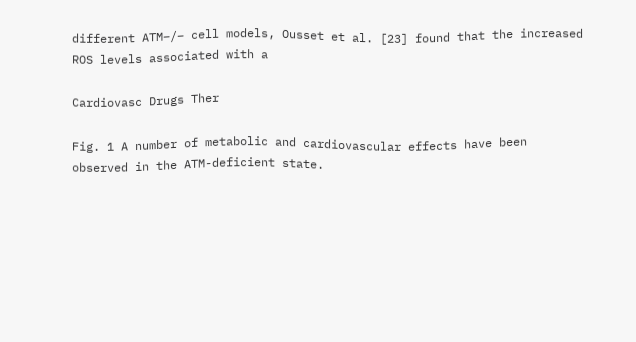different ATM−/− cell models, Ousset et al. [23] found that the increased ROS levels associated with a

Cardiovasc Drugs Ther

Fig. 1 A number of metabolic and cardiovascular effects have been observed in the ATM-deficient state.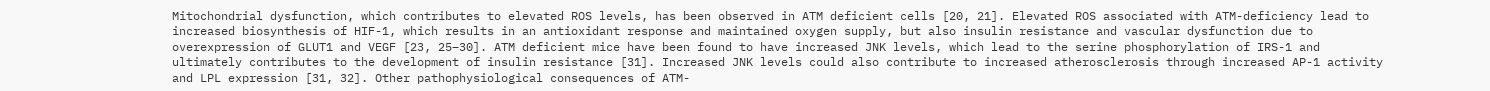Mitochondrial dysfunction, which contributes to elevated ROS levels, has been observed in ATM deficient cells [20, 21]. Elevated ROS associated with ATM-deficiency lead to increased biosynthesis of HIF-1, which results in an antioxidant response and maintained oxygen supply, but also insulin resistance and vascular dysfunction due to overexpression of GLUT1 and VEGF [23, 25–30]. ATM deficient mice have been found to have increased JNK levels, which lead to the serine phosphorylation of IRS-1 and ultimately contributes to the development of insulin resistance [31]. Increased JNK levels could also contribute to increased atherosclerosis through increased AP-1 activity and LPL expression [31, 32]. Other pathophysiological consequences of ATM-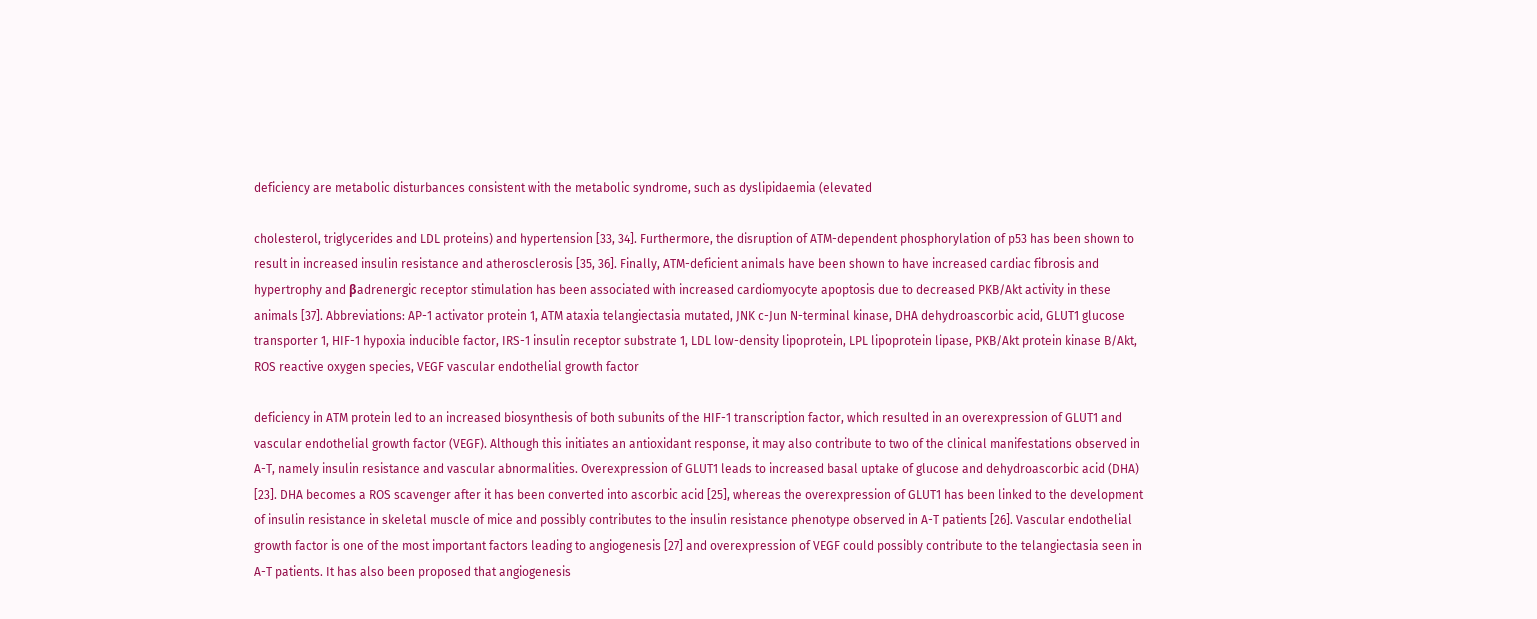deficiency are metabolic disturbances consistent with the metabolic syndrome, such as dyslipidaemia (elevated

cholesterol, triglycerides and LDL proteins) and hypertension [33, 34]. Furthermore, the disruption of ATM-dependent phosphorylation of p53 has been shown to result in increased insulin resistance and atherosclerosis [35, 36]. Finally, ATM-deficient animals have been shown to have increased cardiac fibrosis and hypertrophy and βadrenergic receptor stimulation has been associated with increased cardiomyocyte apoptosis due to decreased PKB/Akt activity in these animals [37]. Abbreviations: AP-1 activator protein 1, ATM ataxia telangiectasia mutated, JNK c-Jun N-terminal kinase, DHA dehydroascorbic acid, GLUT1 glucose transporter 1, HIF-1 hypoxia inducible factor, IRS-1 insulin receptor substrate 1, LDL low-density lipoprotein, LPL lipoprotein lipase, PKB/Akt protein kinase B/Akt, ROS reactive oxygen species, VEGF vascular endothelial growth factor

deficiency in ATM protein led to an increased biosynthesis of both subunits of the HIF-1 transcription factor, which resulted in an overexpression of GLUT1 and vascular endothelial growth factor (VEGF). Although this initiates an antioxidant response, it may also contribute to two of the clinical manifestations observed in A-T, namely insulin resistance and vascular abnormalities. Overexpression of GLUT1 leads to increased basal uptake of glucose and dehydroascorbic acid (DHA) [23]. DHA becomes a ROS scavenger after it has been converted into ascorbic acid [25], whereas the overexpression of GLUT1 has been linked to the development of insulin resistance in skeletal muscle of mice and possibly contributes to the insulin resistance phenotype observed in A-T patients [26]. Vascular endothelial growth factor is one of the most important factors leading to angiogenesis [27] and overexpression of VEGF could possibly contribute to the telangiectasia seen in A-T patients. It has also been proposed that angiogenesis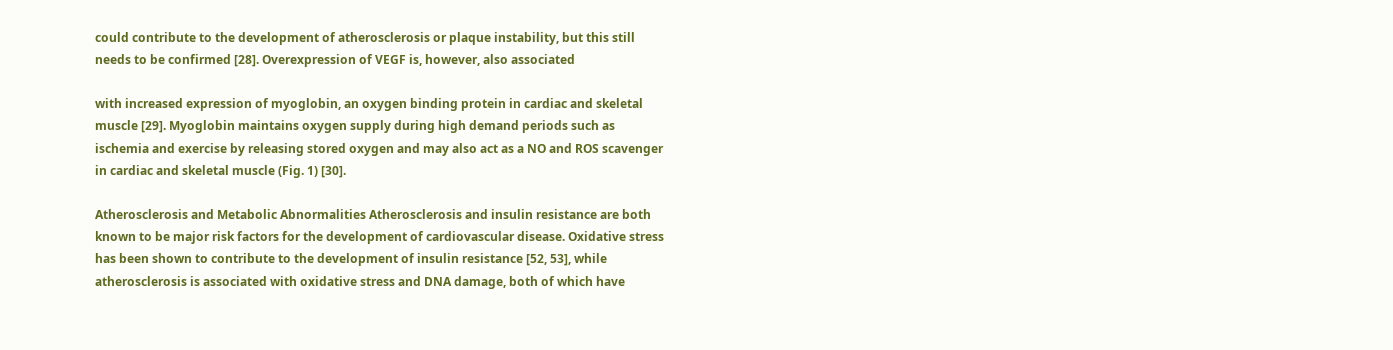could contribute to the development of atherosclerosis or plaque instability, but this still needs to be confirmed [28]. Overexpression of VEGF is, however, also associated

with increased expression of myoglobin, an oxygen binding protein in cardiac and skeletal muscle [29]. Myoglobin maintains oxygen supply during high demand periods such as ischemia and exercise by releasing stored oxygen and may also act as a NO and ROS scavenger in cardiac and skeletal muscle (Fig. 1) [30].

Atherosclerosis and Metabolic Abnormalities Atherosclerosis and insulin resistance are both known to be major risk factors for the development of cardiovascular disease. Oxidative stress has been shown to contribute to the development of insulin resistance [52, 53], while atherosclerosis is associated with oxidative stress and DNA damage, both of which have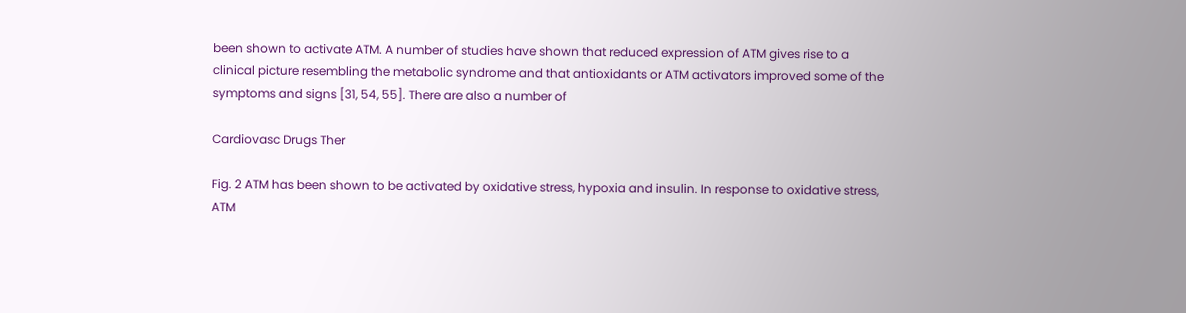been shown to activate ATM. A number of studies have shown that reduced expression of ATM gives rise to a clinical picture resembling the metabolic syndrome and that antioxidants or ATM activators improved some of the symptoms and signs [31, 54, 55]. There are also a number of

Cardiovasc Drugs Ther

Fig. 2 ATM has been shown to be activated by oxidative stress, hypoxia and insulin. In response to oxidative stress, ATM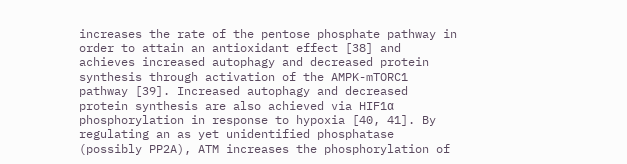increases the rate of the pentose phosphate pathway in order to attain an antioxidant effect [38] and achieves increased autophagy and decreased protein synthesis through activation of the AMPK-mTORC1 pathway [39]. Increased autophagy and decreased protein synthesis are also achieved via HIF1α phosphorylation in response to hypoxia [40, 41]. By regulating an as yet unidentified phosphatase (possibly PP2A), ATM increases the phosphorylation of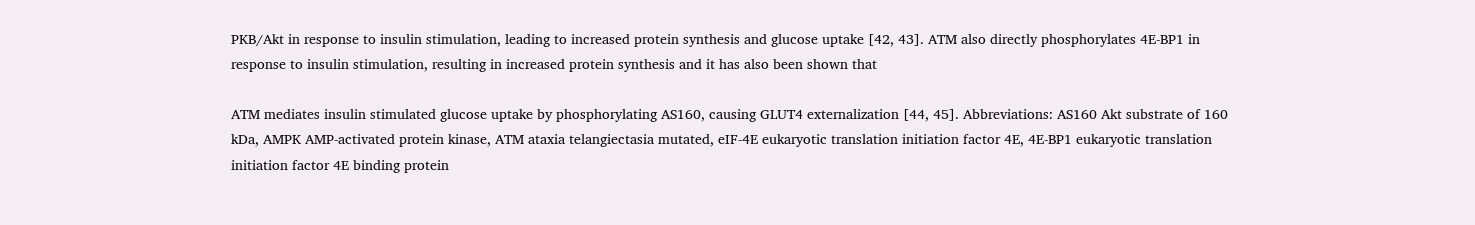PKB/Akt in response to insulin stimulation, leading to increased protein synthesis and glucose uptake [42, 43]. ATM also directly phosphorylates 4E-BP1 in response to insulin stimulation, resulting in increased protein synthesis and it has also been shown that

ATM mediates insulin stimulated glucose uptake by phosphorylating AS160, causing GLUT4 externalization [44, 45]. Abbreviations: AS160 Akt substrate of 160 kDa, AMPK AMP-activated protein kinase, ATM ataxia telangiectasia mutated, eIF-4E eukaryotic translation initiation factor 4E, 4E-BP1 eukaryotic translation initiation factor 4E binding protein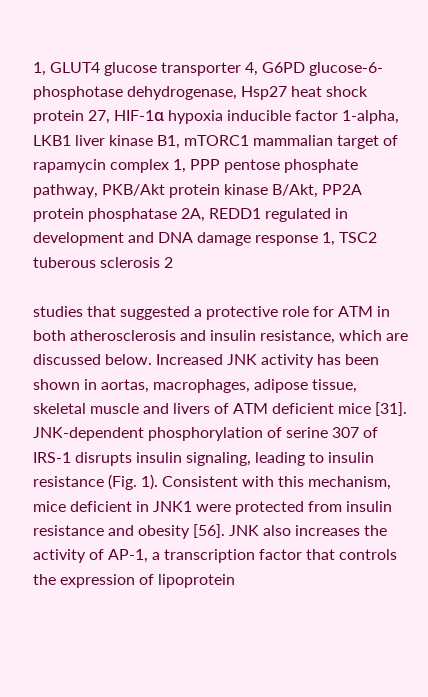1, GLUT4 glucose transporter 4, G6PD glucose-6-phosphotase dehydrogenase, Hsp27 heat shock protein 27, HIF-1α hypoxia inducible factor 1-alpha, LKB1 liver kinase B1, mTORC1 mammalian target of rapamycin complex 1, PPP pentose phosphate pathway, PKB/Akt protein kinase B/Akt, PP2A protein phosphatase 2A, REDD1 regulated in development and DNA damage response 1, TSC2 tuberous sclerosis 2

studies that suggested a protective role for ATM in both atherosclerosis and insulin resistance, which are discussed below. Increased JNK activity has been shown in aortas, macrophages, adipose tissue, skeletal muscle and livers of ATM deficient mice [31]. JNK-dependent phosphorylation of serine 307 of IRS-1 disrupts insulin signaling, leading to insulin resistance (Fig. 1). Consistent with this mechanism, mice deficient in JNK1 were protected from insulin resistance and obesity [56]. JNK also increases the activity of AP-1, a transcription factor that controls the expression of lipoprotein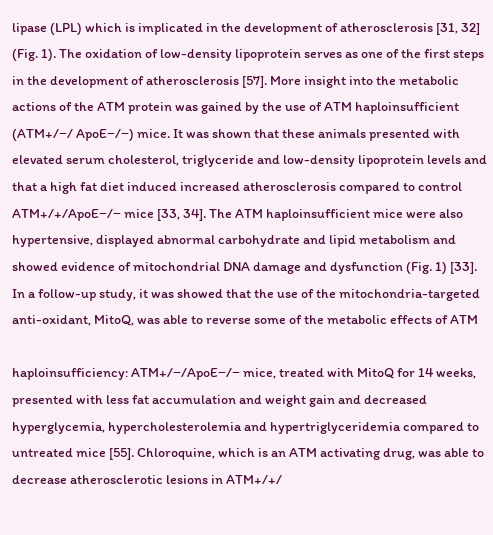lipase (LPL) which is implicated in the development of atherosclerosis [31, 32] (Fig. 1). The oxidation of low-density lipoprotein serves as one of the first steps in the development of atherosclerosis [57]. More insight into the metabolic actions of the ATM protein was gained by the use of ATM haploinsufficient (ATM+/−/ ApoE−/−) mice. It was shown that these animals presented with elevated serum cholesterol, triglyceride and low-density lipoprotein levels and that a high fat diet induced increased atherosclerosis compared to control ATM+/+/ApoE−/− mice [33, 34]. The ATM haploinsufficient mice were also hypertensive, displayed abnormal carbohydrate and lipid metabolism and showed evidence of mitochondrial DNA damage and dysfunction (Fig. 1) [33]. In a follow-up study, it was showed that the use of the mitochondria-targeted anti-oxidant, MitoQ, was able to reverse some of the metabolic effects of ATM

haploinsufficiency: ATM+/−/ApoE−/− mice, treated with MitoQ for 14 weeks, presented with less fat accumulation and weight gain and decreased hyperglycemia, hypercholesterolemia and hypertriglyceridemia compared to untreated mice [55]. Chloroquine, which is an ATM activating drug, was able to decrease atherosclerotic lesions in ATM+/+/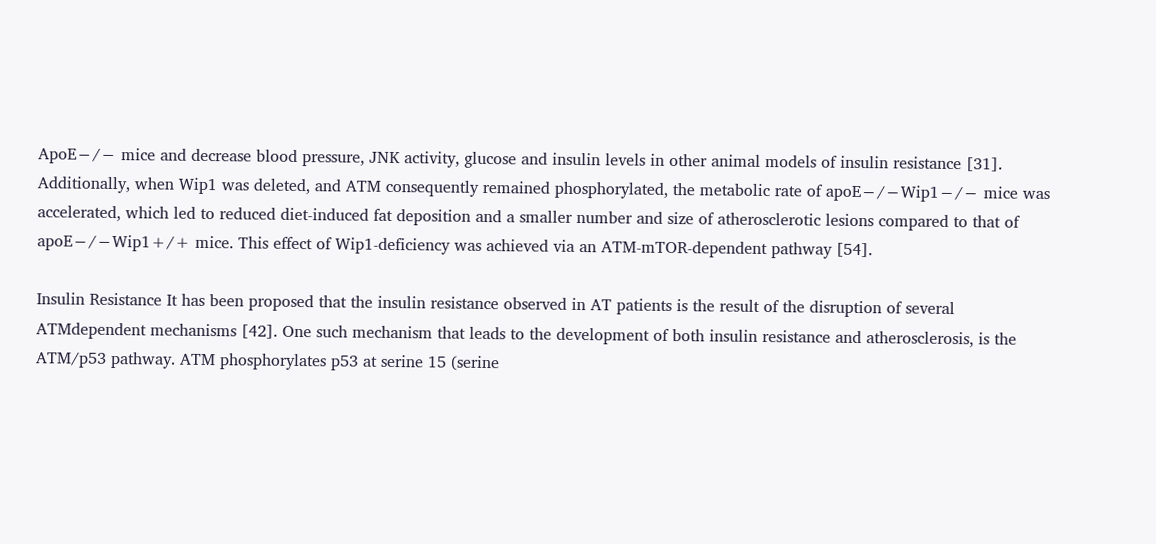ApoE−/− mice and decrease blood pressure, JNK activity, glucose and insulin levels in other animal models of insulin resistance [31]. Additionally, when Wip1 was deleted, and ATM consequently remained phosphorylated, the metabolic rate of apoE−/−Wip1−/− mice was accelerated, which led to reduced diet-induced fat deposition and a smaller number and size of atherosclerotic lesions compared to that of apoE−/−Wip1+/+ mice. This effect of Wip1-deficiency was achieved via an ATM-mTOR-dependent pathway [54].

Insulin Resistance It has been proposed that the insulin resistance observed in AT patients is the result of the disruption of several ATMdependent mechanisms [42]. One such mechanism that leads to the development of both insulin resistance and atherosclerosis, is the ATM/p53 pathway. ATM phosphorylates p53 at serine 15 (serine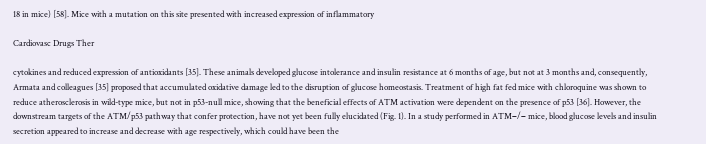18 in mice) [58]. Mice with a mutation on this site presented with increased expression of inflammatory

Cardiovasc Drugs Ther

cytokines and reduced expression of antioxidants [35]. These animals developed glucose intolerance and insulin resistance at 6 months of age, but not at 3 months and, consequently, Armata and colleagues [35] proposed that accumulated oxidative damage led to the disruption of glucose homeostasis. Treatment of high fat fed mice with chloroquine was shown to reduce atherosclerosis in wild-type mice, but not in p53-null mice, showing that the beneficial effects of ATM activation were dependent on the presence of p53 [36]. However, the downstream targets of the ATM/p53 pathway that confer protection, have not yet been fully elucidated (Fig. 1). In a study performed in ATM−/− mice, blood glucose levels and insulin secretion appeared to increase and decrease with age respectively, which could have been the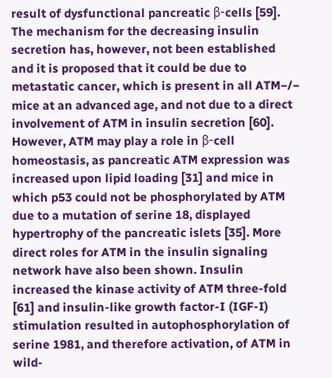result of dysfunctional pancreatic β-cells [59]. The mechanism for the decreasing insulin secretion has, however, not been established and it is proposed that it could be due to metastatic cancer, which is present in all ATM−/− mice at an advanced age, and not due to a direct involvement of ATM in insulin secretion [60]. However, ATM may play a role in β-cell homeostasis, as pancreatic ATM expression was increased upon lipid loading [31] and mice in which p53 could not be phosphorylated by ATM due to a mutation of serine 18, displayed hypertrophy of the pancreatic islets [35]. More direct roles for ATM in the insulin signaling network have also been shown. Insulin increased the kinase activity of ATM three-fold [61] and insulin-like growth factor-I (IGF-I) stimulation resulted in autophosphorylation of serine 1981, and therefore activation, of ATM in wild-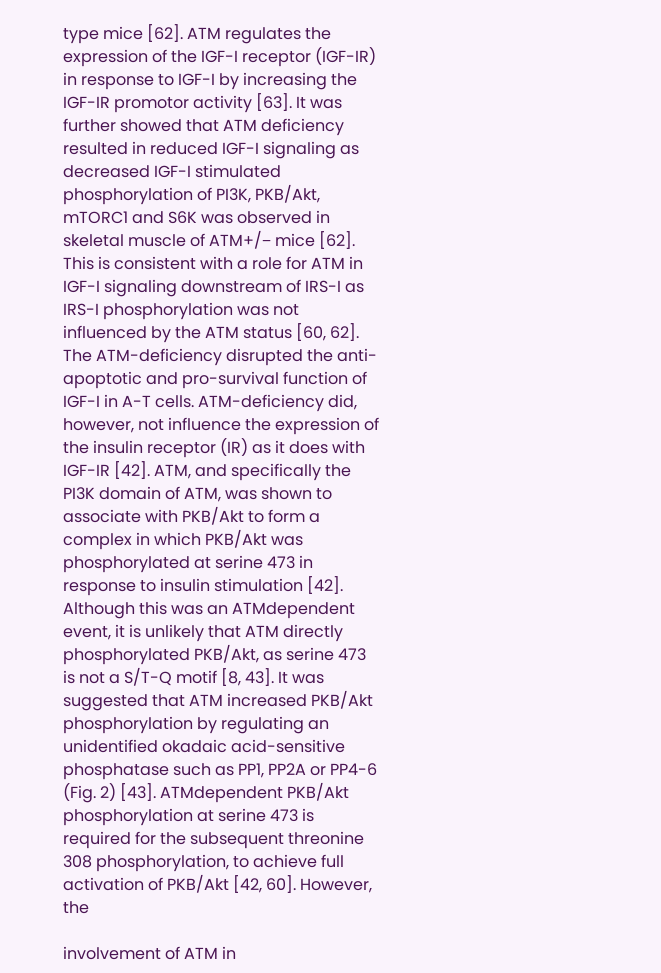type mice [62]. ATM regulates the expression of the IGF-I receptor (IGF-IR) in response to IGF-I by increasing the IGF-IR promotor activity [63]. It was further showed that ATM deficiency resulted in reduced IGF-I signaling as decreased IGF-I stimulated phosphorylation of PI3K, PKB/Akt, mTORC1 and S6K was observed in skeletal muscle of ATM+/− mice [62]. This is consistent with a role for ATM in IGF-I signaling downstream of IRS-I as IRS-I phosphorylation was not influenced by the ATM status [60, 62]. The ATM-deficiency disrupted the anti-apoptotic and pro-survival function of IGF-I in A-T cells. ATM-deficiency did, however, not influence the expression of the insulin receptor (IR) as it does with IGF-IR [42]. ATM, and specifically the PI3K domain of ATM, was shown to associate with PKB/Akt to form a complex in which PKB/Akt was phosphorylated at serine 473 in response to insulin stimulation [42]. Although this was an ATMdependent event, it is unlikely that ATM directly phosphorylated PKB/Akt, as serine 473 is not a S/T-Q motif [8, 43]. It was suggested that ATM increased PKB/Akt phosphorylation by regulating an unidentified okadaic acid-sensitive phosphatase such as PP1, PP2A or PP4-6 (Fig. 2) [43]. ATMdependent PKB/Akt phosphorylation at serine 473 is required for the subsequent threonine 308 phosphorylation, to achieve full activation of PKB/Akt [42, 60]. However, the

involvement of ATM in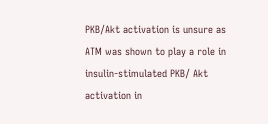PKB/Akt activation is unsure as ATM was shown to play a role in insulin-stimulated PKB/ Akt activation in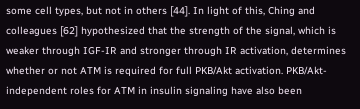some cell types, but not in others [44]. In light of this, Ching and colleagues [62] hypothesized that the strength of the signal, which is weaker through IGF-IR and stronger through IR activation, determines whether or not ATM is required for full PKB/Akt activation. PKB/Akt-independent roles for ATM in insulin signaling have also been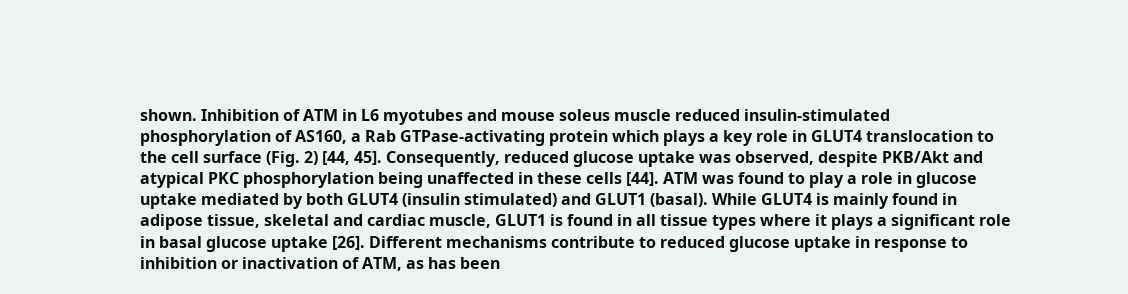shown. Inhibition of ATM in L6 myotubes and mouse soleus muscle reduced insulin-stimulated phosphorylation of AS160, a Rab GTPase-activating protein which plays a key role in GLUT4 translocation to the cell surface (Fig. 2) [44, 45]. Consequently, reduced glucose uptake was observed, despite PKB/Akt and atypical PKC phosphorylation being unaffected in these cells [44]. ATM was found to play a role in glucose uptake mediated by both GLUT4 (insulin stimulated) and GLUT1 (basal). While GLUT4 is mainly found in adipose tissue, skeletal and cardiac muscle, GLUT1 is found in all tissue types where it plays a significant role in basal glucose uptake [26]. Different mechanisms contribute to reduced glucose uptake in response to inhibition or inactivation of ATM, as has been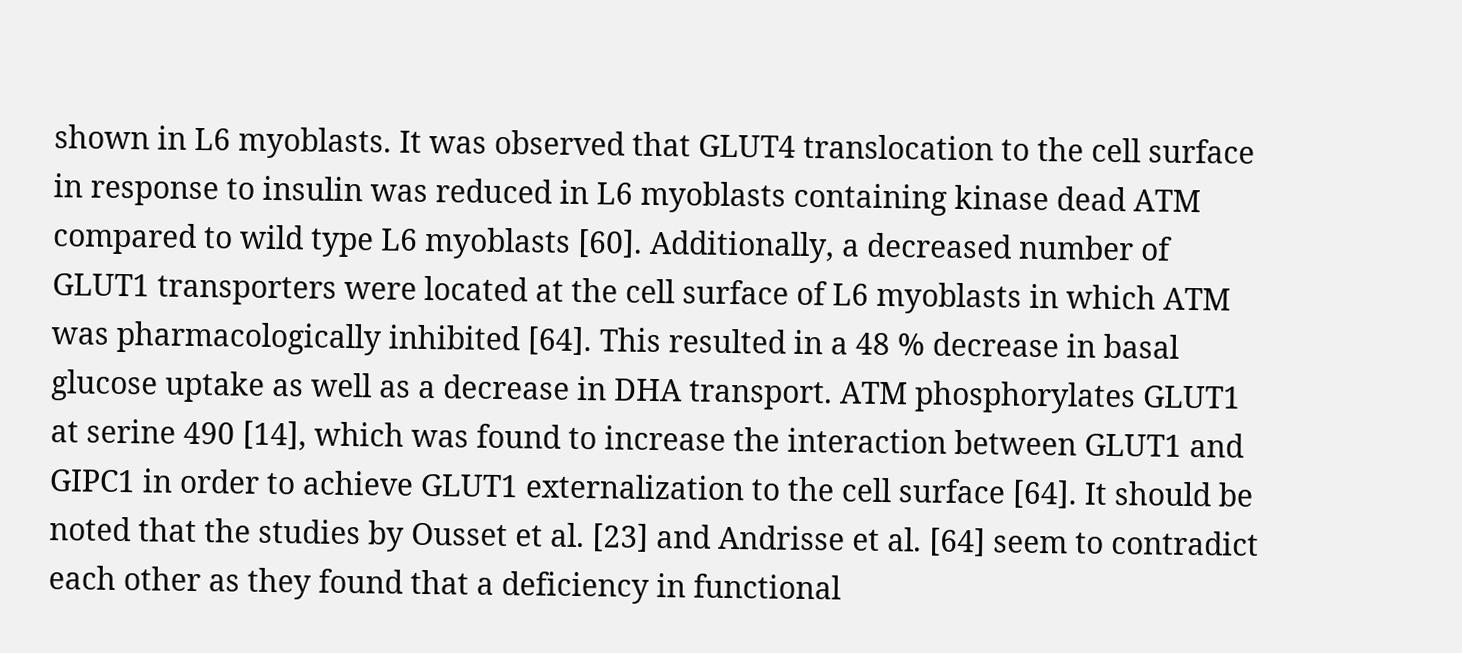shown in L6 myoblasts. It was observed that GLUT4 translocation to the cell surface in response to insulin was reduced in L6 myoblasts containing kinase dead ATM compared to wild type L6 myoblasts [60]. Additionally, a decreased number of GLUT1 transporters were located at the cell surface of L6 myoblasts in which ATM was pharmacologically inhibited [64]. This resulted in a 48 % decrease in basal glucose uptake as well as a decrease in DHA transport. ATM phosphorylates GLUT1 at serine 490 [14], which was found to increase the interaction between GLUT1 and GIPC1 in order to achieve GLUT1 externalization to the cell surface [64]. It should be noted that the studies by Ousset et al. [23] and Andrisse et al. [64] seem to contradict each other as they found that a deficiency in functional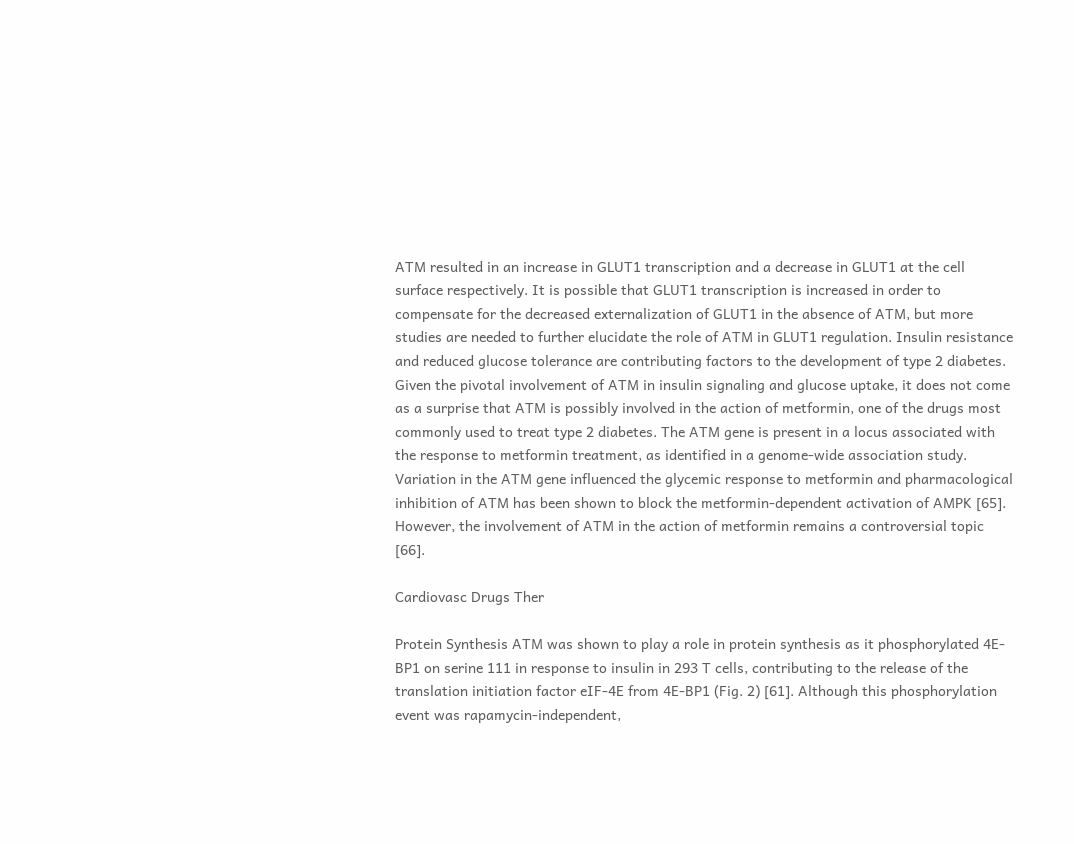ATM resulted in an increase in GLUT1 transcription and a decrease in GLUT1 at the cell surface respectively. It is possible that GLUT1 transcription is increased in order to compensate for the decreased externalization of GLUT1 in the absence of ATM, but more studies are needed to further elucidate the role of ATM in GLUT1 regulation. Insulin resistance and reduced glucose tolerance are contributing factors to the development of type 2 diabetes. Given the pivotal involvement of ATM in insulin signaling and glucose uptake, it does not come as a surprise that ATM is possibly involved in the action of metformin, one of the drugs most commonly used to treat type 2 diabetes. The ATM gene is present in a locus associated with the response to metformin treatment, as identified in a genome-wide association study. Variation in the ATM gene influenced the glycemic response to metformin and pharmacological inhibition of ATM has been shown to block the metformin-dependent activation of AMPK [65]. However, the involvement of ATM in the action of metformin remains a controversial topic [66].

Cardiovasc Drugs Ther

Protein Synthesis ATM was shown to play a role in protein synthesis as it phosphorylated 4E-BP1 on serine 111 in response to insulin in 293 T cells, contributing to the release of the translation initiation factor eIF-4E from 4E-BP1 (Fig. 2) [61]. Although this phosphorylation event was rapamycin-independent,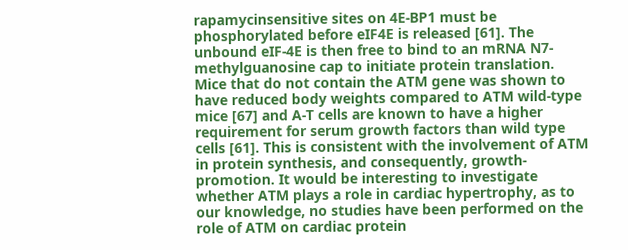rapamycinsensitive sites on 4E-BP1 must be phosphorylated before eIF4E is released [61]. The unbound eIF-4E is then free to bind to an mRNA N7-methylguanosine cap to initiate protein translation. Mice that do not contain the ATM gene was shown to have reduced body weights compared to ATM wild-type mice [67] and A-T cells are known to have a higher requirement for serum growth factors than wild type cells [61]. This is consistent with the involvement of ATM in protein synthesis, and consequently, growth-promotion. It would be interesting to investigate whether ATM plays a role in cardiac hypertrophy, as to our knowledge, no studies have been performed on the role of ATM on cardiac protein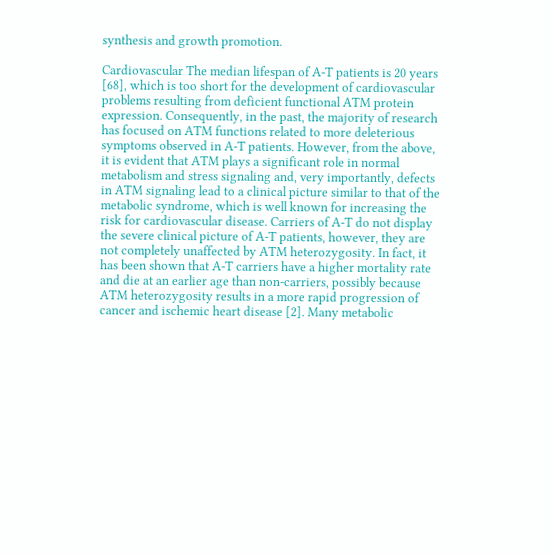synthesis and growth promotion.

Cardiovascular The median lifespan of A-T patients is 20 years [68], which is too short for the development of cardiovascular problems resulting from deficient functional ATM protein expression. Consequently, in the past, the majority of research has focused on ATM functions related to more deleterious symptoms observed in A-T patients. However, from the above, it is evident that ATM plays a significant role in normal metabolism and stress signaling and, very importantly, defects in ATM signaling lead to a clinical picture similar to that of the metabolic syndrome, which is well known for increasing the risk for cardiovascular disease. Carriers of A-T do not display the severe clinical picture of A-T patients, however, they are not completely unaffected by ATM heterozygosity. In fact, it has been shown that A-T carriers have a higher mortality rate and die at an earlier age than non-carriers, possibly because ATM heterozygosity results in a more rapid progression of cancer and ischemic heart disease [2]. Many metabolic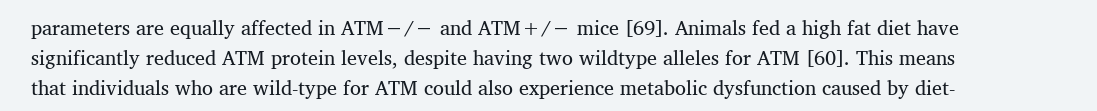parameters are equally affected in ATM−/− and ATM+/− mice [69]. Animals fed a high fat diet have significantly reduced ATM protein levels, despite having two wildtype alleles for ATM [60]. This means that individuals who are wild-type for ATM could also experience metabolic dysfunction caused by diet-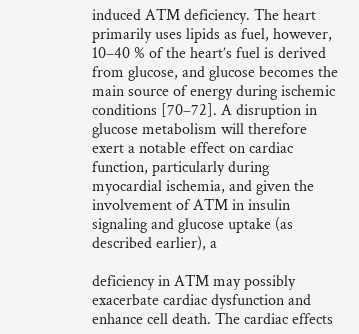induced ATM deficiency. The heart primarily uses lipids as fuel, however, 10–40 % of the heart’s fuel is derived from glucose, and glucose becomes the main source of energy during ischemic conditions [70–72]. A disruption in glucose metabolism will therefore exert a notable effect on cardiac function, particularly during myocardial ischemia, and given the involvement of ATM in insulin signaling and glucose uptake (as described earlier), a

deficiency in ATM may possibly exacerbate cardiac dysfunction and enhance cell death. The cardiac effects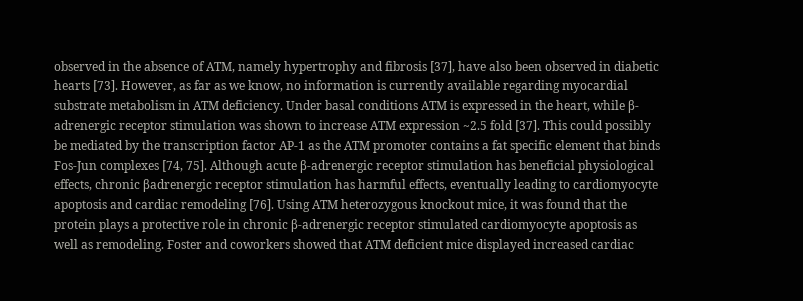observed in the absence of ATM, namely hypertrophy and fibrosis [37], have also been observed in diabetic hearts [73]. However, as far as we know, no information is currently available regarding myocardial substrate metabolism in ATM deficiency. Under basal conditions ATM is expressed in the heart, while β-adrenergic receptor stimulation was shown to increase ATM expression ~2.5 fold [37]. This could possibly be mediated by the transcription factor AP-1 as the ATM promoter contains a fat specific element that binds Fos-Jun complexes [74, 75]. Although acute β-adrenergic receptor stimulation has beneficial physiological effects, chronic βadrenergic receptor stimulation has harmful effects, eventually leading to cardiomyocyte apoptosis and cardiac remodeling [76]. Using ATM heterozygous knockout mice, it was found that the protein plays a protective role in chronic β-adrenergic receptor stimulated cardiomyocyte apoptosis as well as remodeling. Foster and coworkers showed that ATM deficient mice displayed increased cardiac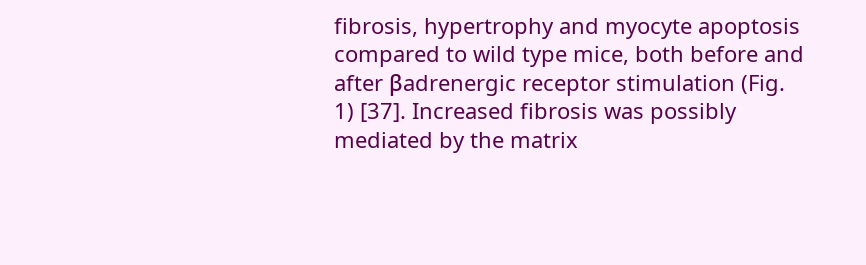fibrosis, hypertrophy and myocyte apoptosis compared to wild type mice, both before and after βadrenergic receptor stimulation (Fig. 1) [37]. Increased fibrosis was possibly mediated by the matrix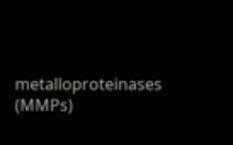metalloproteinases (MMPs)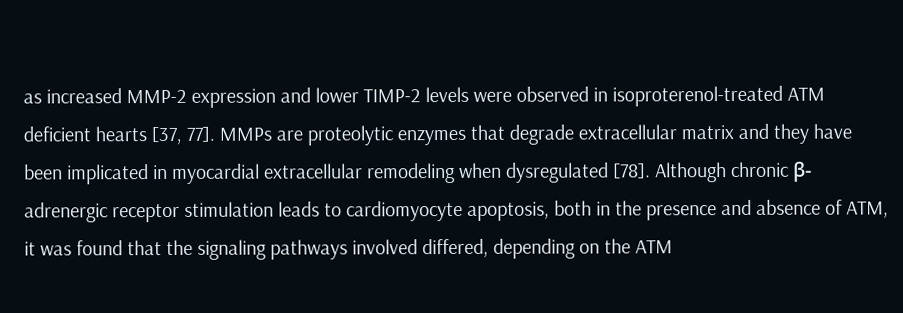as increased MMP-2 expression and lower TIMP-2 levels were observed in isoproterenol-treated ATM deficient hearts [37, 77]. MMPs are proteolytic enzymes that degrade extracellular matrix and they have been implicated in myocardial extracellular remodeling when dysregulated [78]. Although chronic β-adrenergic receptor stimulation leads to cardiomyocyte apoptosis, both in the presence and absence of ATM, it was found that the signaling pathways involved differed, depending on the ATM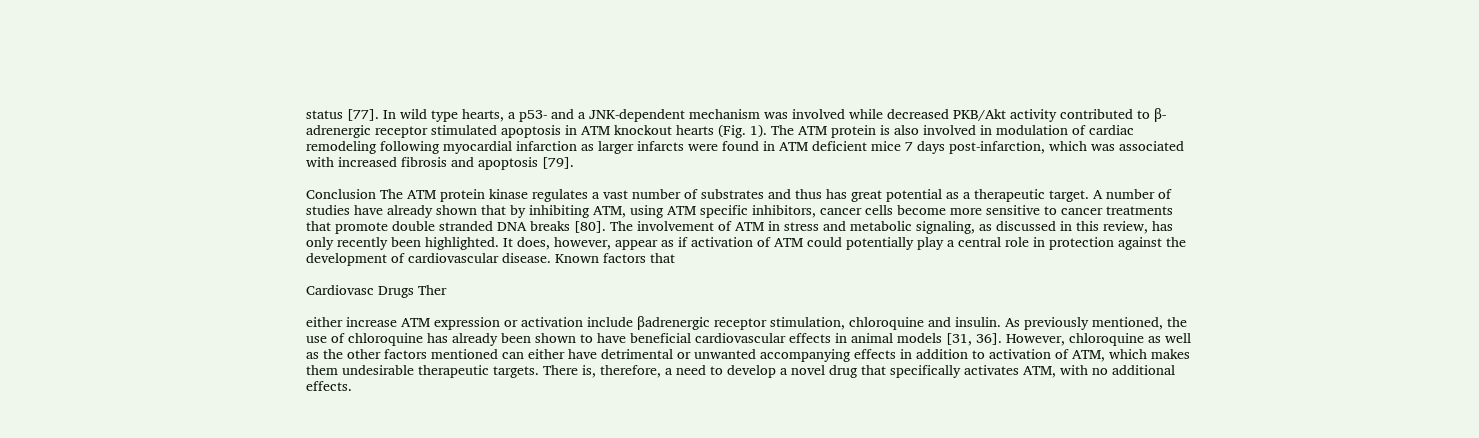status [77]. In wild type hearts, a p53- and a JNK-dependent mechanism was involved while decreased PKB/Akt activity contributed to β-adrenergic receptor stimulated apoptosis in ATM knockout hearts (Fig. 1). The ATM protein is also involved in modulation of cardiac remodeling following myocardial infarction as larger infarcts were found in ATM deficient mice 7 days post-infarction, which was associated with increased fibrosis and apoptosis [79].

Conclusion The ATM protein kinase regulates a vast number of substrates and thus has great potential as a therapeutic target. A number of studies have already shown that by inhibiting ATM, using ATM specific inhibitors, cancer cells become more sensitive to cancer treatments that promote double stranded DNA breaks [80]. The involvement of ATM in stress and metabolic signaling, as discussed in this review, has only recently been highlighted. It does, however, appear as if activation of ATM could potentially play a central role in protection against the development of cardiovascular disease. Known factors that

Cardiovasc Drugs Ther

either increase ATM expression or activation include βadrenergic receptor stimulation, chloroquine and insulin. As previously mentioned, the use of chloroquine has already been shown to have beneficial cardiovascular effects in animal models [31, 36]. However, chloroquine as well as the other factors mentioned can either have detrimental or unwanted accompanying effects in addition to activation of ATM, which makes them undesirable therapeutic targets. There is, therefore, a need to develop a novel drug that specifically activates ATM, with no additional effects.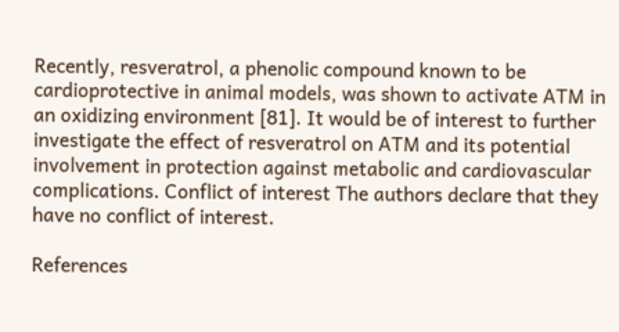Recently, resveratrol, a phenolic compound known to be cardioprotective in animal models, was shown to activate ATM in an oxidizing environment [81]. It would be of interest to further investigate the effect of resveratrol on ATM and its potential involvement in protection against metabolic and cardiovascular complications. Conflict of interest The authors declare that they have no conflict of interest.

References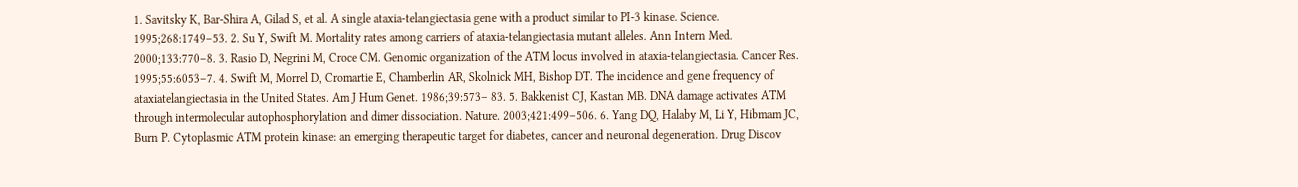1. Savitsky K, Bar-Shira A, Gilad S, et al. A single ataxia-telangiectasia gene with a product similar to PI-3 kinase. Science. 1995;268:1749–53. 2. Su Y, Swift M. Mortality rates among carriers of ataxia-telangiectasia mutant alleles. Ann Intern Med. 2000;133:770–8. 3. Rasio D, Negrini M, Croce CM. Genomic organization of the ATM locus involved in ataxia-telangiectasia. Cancer Res. 1995;55:6053–7. 4. Swift M, Morrel D, Cromartie E, Chamberlin AR, Skolnick MH, Bishop DT. The incidence and gene frequency of ataxiatelangiectasia in the United States. Am J Hum Genet. 1986;39:573– 83. 5. Bakkenist CJ, Kastan MB. DNA damage activates ATM through intermolecular autophosphorylation and dimer dissociation. Nature. 2003;421:499–506. 6. Yang DQ, Halaby M, Li Y, Hibmam JC, Burn P. Cytoplasmic ATM protein kinase: an emerging therapeutic target for diabetes, cancer and neuronal degeneration. Drug Discov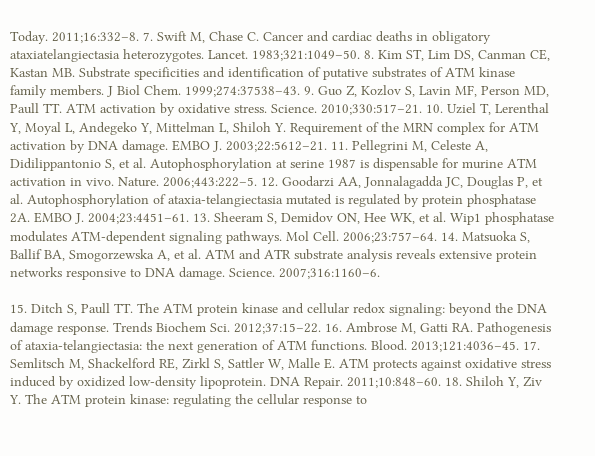Today. 2011;16:332–8. 7. Swift M, Chase C. Cancer and cardiac deaths in obligatory ataxiatelangiectasia heterozygotes. Lancet. 1983;321:1049–50. 8. Kim ST, Lim DS, Canman CE, Kastan MB. Substrate specificities and identification of putative substrates of ATM kinase family members. J Biol Chem. 1999;274:37538–43. 9. Guo Z, Kozlov S, Lavin MF, Person MD, Paull TT. ATM activation by oxidative stress. Science. 2010;330:517–21. 10. Uziel T, Lerenthal Y, Moyal L, Andegeko Y, Mittelman L, Shiloh Y. Requirement of the MRN complex for ATM activation by DNA damage. EMBO J. 2003;22:5612–21. 11. Pellegrini M, Celeste A, Didilippantonio S, et al. Autophosphorylation at serine 1987 is dispensable for murine ATM activation in vivo. Nature. 2006;443:222–5. 12. Goodarzi AA, Jonnalagadda JC, Douglas P, et al. Autophosphorylation of ataxia-telangiectasia mutated is regulated by protein phosphatase 2A. EMBO J. 2004;23:4451–61. 13. Sheeram S, Demidov ON, Hee WK, et al. Wip1 phosphatase modulates ATM-dependent signaling pathways. Mol Cell. 2006;23:757–64. 14. Matsuoka S, Ballif BA, Smogorzewska A, et al. ATM and ATR substrate analysis reveals extensive protein networks responsive to DNA damage. Science. 2007;316:1160–6.

15. Ditch S, Paull TT. The ATM protein kinase and cellular redox signaling: beyond the DNA damage response. Trends Biochem Sci. 2012;37:15–22. 16. Ambrose M, Gatti RA. Pathogenesis of ataxia-telangiectasia: the next generation of ATM functions. Blood. 2013;121:4036–45. 17. Semlitsch M, Shackelford RE, Zirkl S, Sattler W, Malle E. ATM protects against oxidative stress induced by oxidized low-density lipoprotein. DNA Repair. 2011;10:848–60. 18. Shiloh Y, Ziv Y. The ATM protein kinase: regulating the cellular response to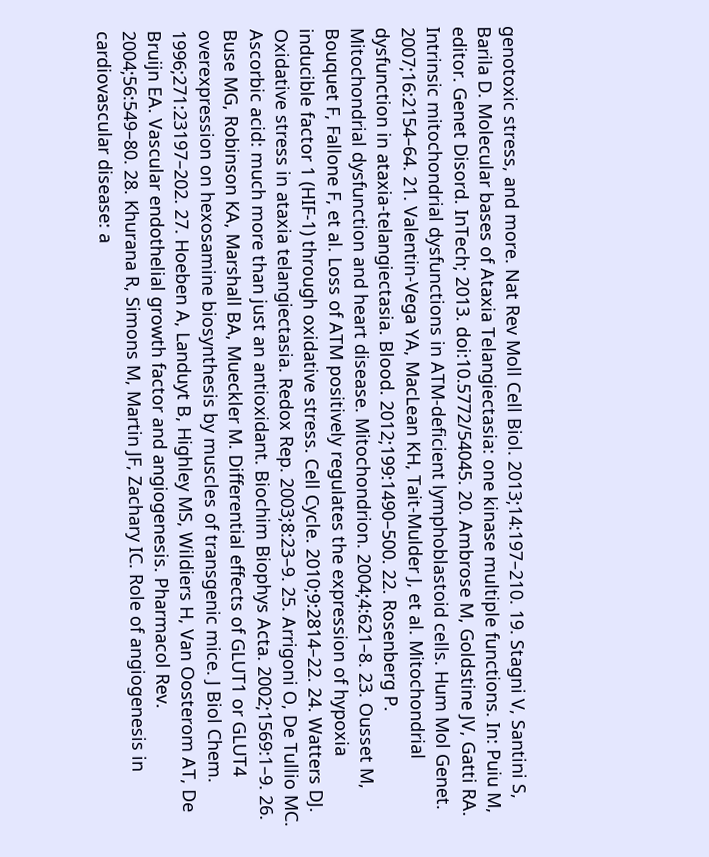genotoxic stress, and more. Nat Rev Moll Cell Biol. 2013;14:197–210. 19. Stagni V, Santini S, Barila D. Molecular bases of Ataxia Telangiectasia: one kinase multiple functions. In: Puiu M, editor. Genet Disord. InTech; 2013. doi:10.5772/54045. 20. Ambrose M, Goldstine JV, Gatti RA. Intrinsic mitochondrial dysfunctions in ATM-deficient lymphoblastoid cells. Hum Mol Genet. 2007;16:2154–64. 21. Valentin-Vega YA, MacLean KH, Tait-Mulder J, et al. Mitochondrial dysfunction in ataxia-telangiectasia. Blood. 2012;199:1490–500. 22. Rosenberg P. Mitochondrial dysfunction and heart disease. Mitochondrion. 2004;4:621–8. 23. Ousset M, Bouquet F, Fallone F, et al. Loss of ATM positively regulates the expression of hypoxia inducible factor 1 (HIF-1) through oxidative stress. Cell Cycle. 2010;9:2814–22. 24. Watters DJ. Oxidative stress in ataxia telangiectasia. Redox Rep. 2003;8:23–9. 25. Arrigoni O, De Tullio MC. Ascorbic acid: much more than just an antioxidant. Biochim Biophys Acta. 2002;1569:1–9. 26. Buse MG, Robinson KA, Marshall BA, Mueckler M. Differential effects of GLUT1 or GLUT4 overexpression on hexosamine biosynthesis by muscles of transgenic mice. J Biol Chem. 1996;271:23197–202. 27. Hoeben A, Landuyt B, Highley MS, Wildiers H, Van Oosterom AT, De Bruijn EA. Vascular endothelial growth factor and angiogenesis. Pharmacol Rev. 2004;56:549–80. 28. Khurana R, Simons M, Martin JF, Zachary IC. Role of angiogenesis in cardiovascular disease: a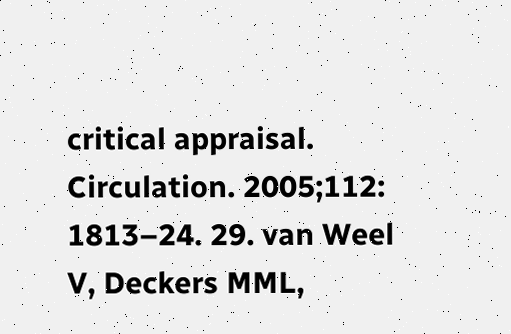critical appraisal. Circulation. 2005;112: 1813–24. 29. van Weel V, Deckers MML,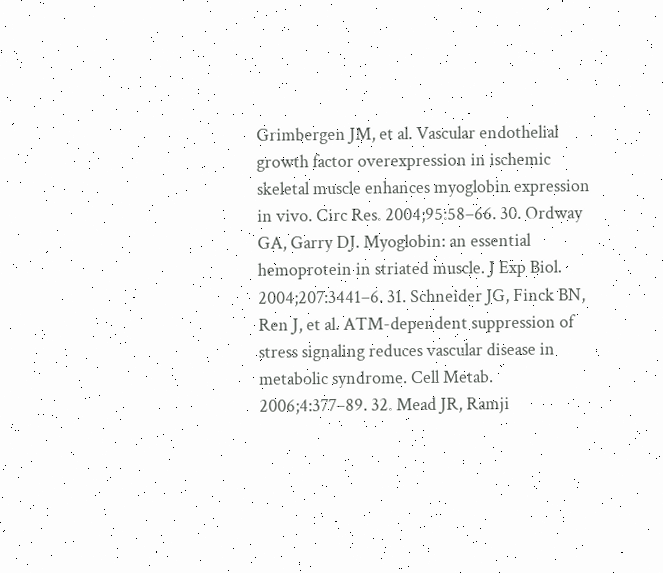Grimbergen JM, et al. Vascular endothelial growth factor overexpression in ischemic skeletal muscle enhances myoglobin expression in vivo. Circ Res. 2004;95:58–66. 30. Ordway GA, Garry DJ. Myoglobin: an essential hemoprotein in striated muscle. J Exp Biol. 2004;207:3441–6. 31. Schneider JG, Finck BN, Ren J, et al. ATM-dependent suppression of stress signaling reduces vascular disease in metabolic syndrome. Cell Metab. 2006;4:377–89. 32. Mead JR, Ramji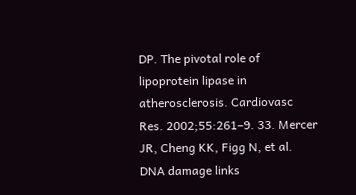DP. The pivotal role of lipoprotein lipase in atherosclerosis. Cardiovasc Res. 2002;55:261–9. 33. Mercer JR, Cheng KK, Figg N, et al. DNA damage links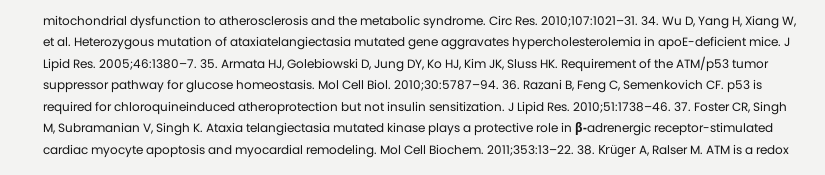mitochondrial dysfunction to atherosclerosis and the metabolic syndrome. Circ Res. 2010;107:1021–31. 34. Wu D, Yang H, Xiang W, et al. Heterozygous mutation of ataxiatelangiectasia mutated gene aggravates hypercholesterolemia in apoE-deficient mice. J Lipid Res. 2005;46:1380–7. 35. Armata HJ, Golebiowski D, Jung DY, Ko HJ, Kim JK, Sluss HK. Requirement of the ATM/p53 tumor suppressor pathway for glucose homeostasis. Mol Cell Biol. 2010;30:5787–94. 36. Razani B, Feng C, Semenkovich CF. p53 is required for chloroquineinduced atheroprotection but not insulin sensitization. J Lipid Res. 2010;51:1738–46. 37. Foster CR, Singh M, Subramanian V, Singh K. Ataxia telangiectasia mutated kinase plays a protective role in β-adrenergic receptor-stimulated cardiac myocyte apoptosis and myocardial remodeling. Mol Cell Biochem. 2011;353:13–22. 38. Krüger A, Ralser M. ATM is a redox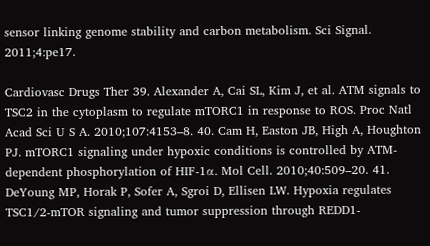sensor linking genome stability and carbon metabolism. Sci Signal. 2011;4:pe17.

Cardiovasc Drugs Ther 39. Alexander A, Cai SL, Kim J, et al. ATM signals to TSC2 in the cytoplasm to regulate mTORC1 in response to ROS. Proc Natl Acad Sci U S A. 2010;107:4153–8. 40. Cam H, Easton JB, High A, Houghton PJ. mTORC1 signaling under hypoxic conditions is controlled by ATM-dependent phosphorylation of HIF-1α. Mol Cell. 2010;40:509–20. 41. DeYoung MP, Horak P, Sofer A, Sgroi D, Ellisen LW. Hypoxia regulates TSC1/2-mTOR signaling and tumor suppression through REDD1-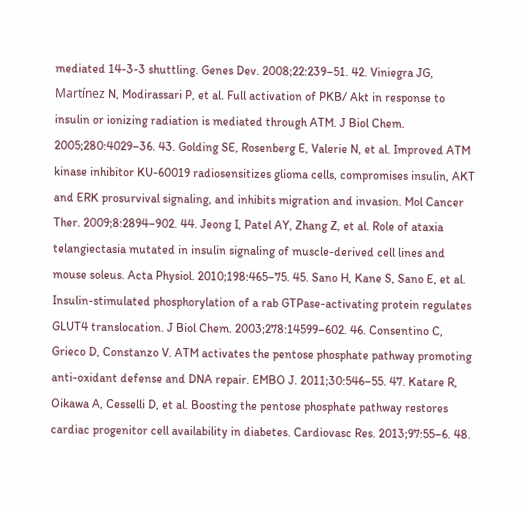mediated 14-3-3 shuttling. Genes Dev. 2008;22:239–51. 42. Viniegra JG, Martínez N, Modirassari P, et al. Full activation of PKB/ Akt in response to insulin or ionizing radiation is mediated through ATM. J Biol Chem. 2005;280:4029–36. 43. Golding SE, Rosenberg E, Valerie N, et al. Improved ATM kinase inhibitor KU-60019 radiosensitizes glioma cells, compromises insulin, AKT and ERK prosurvival signaling, and inhibits migration and invasion. Mol Cancer Ther. 2009;8:2894–902. 44. Jeong I, Patel AY, Zhang Z, et al. Role of ataxia telangiectasia mutated in insulin signaling of muscle-derived cell lines and mouse soleus. Acta Physiol. 2010;198:465–75. 45. Sano H, Kane S, Sano E, et al. Insulin-stimulated phosphorylation of a rab GTPase-activating protein regulates GLUT4 translocation. J Biol Chem. 2003;278:14599–602. 46. Consentino C, Grieco D, Constanzo V. ATM activates the pentose phosphate pathway promoting anti-oxidant defense and DNA repair. EMBO J. 2011;30:546–55. 47. Katare R, Oikawa A, Cesselli D, et al. Boosting the pentose phosphate pathway restores cardiac progenitor cell availability in diabetes. Cardiovasc Res. 2013;97:55–6. 48.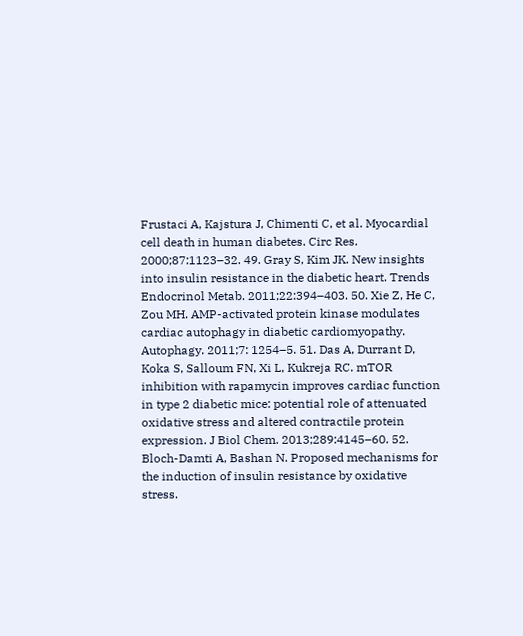Frustaci A, Kajstura J, Chimenti C, et al. Myocardial cell death in human diabetes. Circ Res. 2000;87:1123–32. 49. Gray S, Kim JK. New insights into insulin resistance in the diabetic heart. Trends Endocrinol Metab. 2011;22:394–403. 50. Xie Z, He C, Zou MH. AMP-activated protein kinase modulates cardiac autophagy in diabetic cardiomyopathy. Autophagy. 2011;7: 1254–5. 51. Das A, Durrant D, Koka S, Salloum FN, Xi L, Kukreja RC. mTOR inhibition with rapamycin improves cardiac function in type 2 diabetic mice: potential role of attenuated oxidative stress and altered contractile protein expression. J Biol Chem. 2013;289:4145–60. 52. Bloch-Damti A, Bashan N. Proposed mechanisms for the induction of insulin resistance by oxidative stress.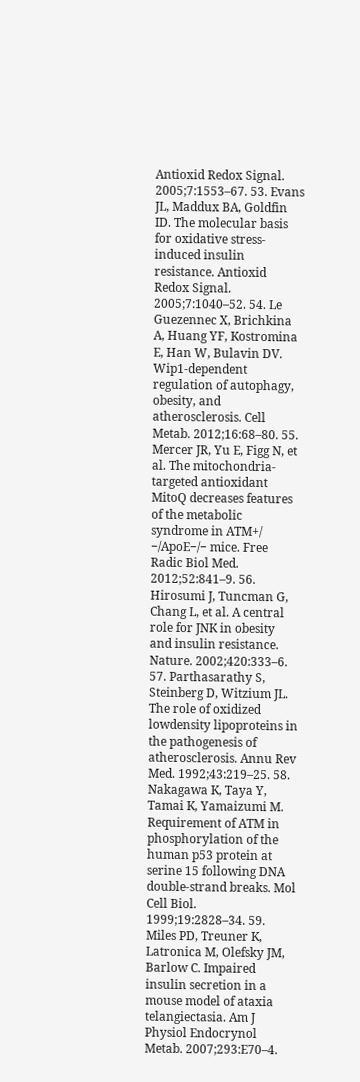Antioxid Redox Signal. 2005;7:1553–67. 53. Evans JL, Maddux BA, Goldfin ID. The molecular basis for oxidative stress-induced insulin resistance. Antioxid Redox Signal. 2005;7:1040–52. 54. Le Guezennec X, Brichkina A, Huang YF, Kostromina E, Han W, Bulavin DV. Wip1-dependent regulation of autophagy, obesity, and atherosclerosis. Cell Metab. 2012;16:68–80. 55. Mercer JR, Yu E, Figg N, et al. The mitochondria-targeted antioxidant MitoQ decreases features of the metabolic syndrome in ATM+/ −/ApoE−/− mice. Free Radic Biol Med. 2012;52:841–9. 56. Hirosumi J, Tuncman G, Chang L, et al. A central role for JNK in obesity and insulin resistance. Nature. 2002;420:333–6. 57. Parthasarathy S, Steinberg D, Witzium JL. The role of oxidized lowdensity lipoproteins in the pathogenesis of atherosclerosis. Annu Rev Med. 1992;43:219–25. 58. Nakagawa K, Taya Y, Tamai K, Yamaizumi M. Requirement of ATM in phosphorylation of the human p53 protein at serine 15 following DNA double-strand breaks. Mol Cell Biol. 1999;19:2828–34. 59. Miles PD, Treuner K, Latronica M, Olefsky JM, Barlow C. Impaired insulin secretion in a mouse model of ataxia telangiectasia. Am J Physiol Endocrynol Metab. 2007;293:E70–4.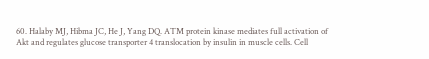60. Halaby MJ, Hibma JC, He J, Yang DQ. ATM protein kinase mediates full activation of Akt and regulates glucose transporter 4 translocation by insulin in muscle cells. Cell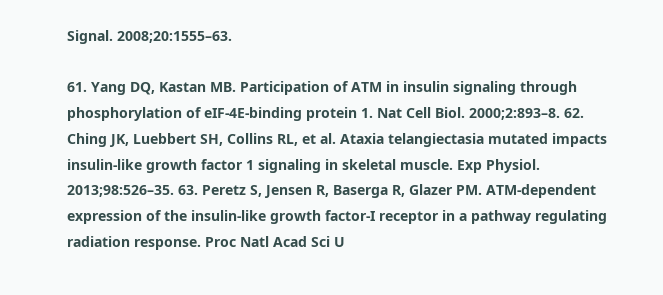Signal. 2008;20:1555–63.

61. Yang DQ, Kastan MB. Participation of ATM in insulin signaling through phosphorylation of eIF-4E-binding protein 1. Nat Cell Biol. 2000;2:893–8. 62. Ching JK, Luebbert SH, Collins RL, et al. Ataxia telangiectasia mutated impacts insulin-like growth factor 1 signaling in skeletal muscle. Exp Physiol. 2013;98:526–35. 63. Peretz S, Jensen R, Baserga R, Glazer PM. ATM-dependent expression of the insulin-like growth factor-I receptor in a pathway regulating radiation response. Proc Natl Acad Sci U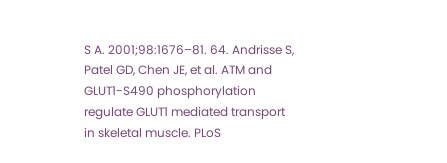S A. 2001;98:1676–81. 64. Andrisse S, Patel GD, Chen JE, et al. ATM and GLUT1-S490 phosphorylation regulate GLUT1 mediated transport in skeletal muscle. PLoS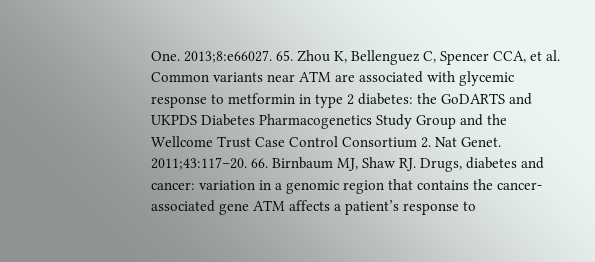One. 2013;8:e66027. 65. Zhou K, Bellenguez C, Spencer CCA, et al. Common variants near ATM are associated with glycemic response to metformin in type 2 diabetes: the GoDARTS and UKPDS Diabetes Pharmacogenetics Study Group and the Wellcome Trust Case Control Consortium 2. Nat Genet. 2011;43:117–20. 66. Birnbaum MJ, Shaw RJ. Drugs, diabetes and cancer: variation in a genomic region that contains the cancer-associated gene ATM affects a patient’s response to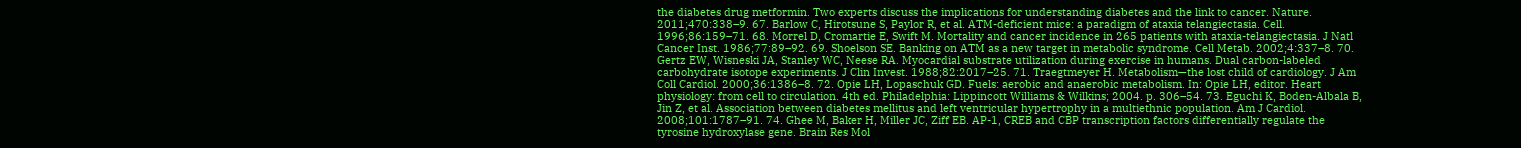the diabetes drug metformin. Two experts discuss the implications for understanding diabetes and the link to cancer. Nature. 2011;470:338–9. 67. Barlow C, Hirotsune S, Paylor R, et al. ATM-deficient mice: a paradigm of ataxia telangiectasia. Cell. 1996;86:159–71. 68. Morrel D, Cromartie E, Swift M. Mortality and cancer incidence in 265 patients with ataxia-telangiectasia. J Natl Cancer Inst. 1986;77:89–92. 69. Shoelson SE. Banking on ATM as a new target in metabolic syndrome. Cell Metab. 2002;4:337–8. 70. Gertz EW, Wisneski JA, Stanley WC, Neese RA. Myocardial substrate utilization during exercise in humans. Dual carbon-labeled carbohydrate isotope experiments. J Clin Invest. 1988;82:2017–25. 71. Traegtmeyer H. Metabolism—the lost child of cardiology. J Am Coll Cardiol. 2000;36:1386–8. 72. Opie LH, Lopaschuk GD. Fuels: aerobic and anaerobic metabolism. In: Opie LH, editor. Heart physiology: from cell to circulation. 4th ed. Philadelphia: Lippincott Williams & Wilkins; 2004. p. 306–54. 73. Eguchi K, Boden-Albala B, Jin Z, et al. Association between diabetes mellitus and left ventricular hypertrophy in a multiethnic population. Am J Cardiol. 2008;101:1787–91. 74. Ghee M, Baker H, Miller JC, Ziff EB. AP-1, CREB and CBP transcription factors differentially regulate the tyrosine hydroxylase gene. Brain Res Mol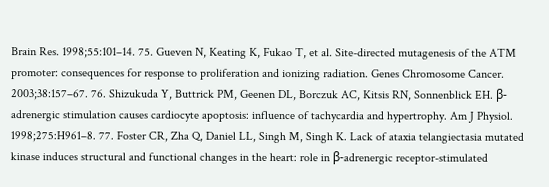Brain Res. 1998;55:101–14. 75. Gueven N, Keating K, Fukao T, et al. Site-directed mutagenesis of the ATM promoter: consequences for response to proliferation and ionizing radiation. Genes Chromosome Cancer. 2003;38:157–67. 76. Shizukuda Y, Buttrick PM, Geenen DL, Borczuk AC, Kitsis RN, Sonnenblick EH. β-adrenergic stimulation causes cardiocyte apoptosis: influence of tachycardia and hypertrophy. Am J Physiol. 1998;275:H961–8. 77. Foster CR, Zha Q, Daniel LL, Singh M, Singh K. Lack of ataxia telangiectasia mutated kinase induces structural and functional changes in the heart: role in β-adrenergic receptor-stimulated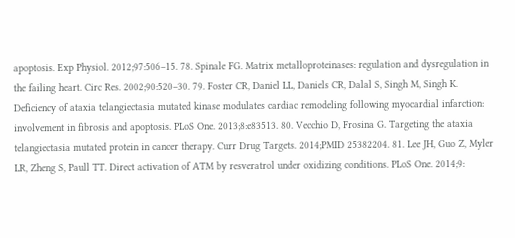apoptosis. Exp Physiol. 2012;97:506–15. 78. Spinale FG. Matrix metalloproteinases: regulation and dysregulation in the failing heart. Circ Res. 2002;90:520–30. 79. Foster CR, Daniel LL, Daniels CR, Dalal S, Singh M, Singh K. Deficiency of ataxia telangiectasia mutated kinase modulates cardiac remodeling following myocardial infarction: involvement in fibrosis and apoptosis. PLoS One. 2013;8:e83513. 80. Vecchio D, Frosina G. Targeting the ataxia telangiectasia mutated protein in cancer therapy. Curr Drug Targets. 2014;PMID 25382204. 81. Lee JH, Guo Z, Myler LR, Zheng S, Paull TT. Direct activation of ATM by resveratrol under oxidizing conditions. PLoS One. 2014;9: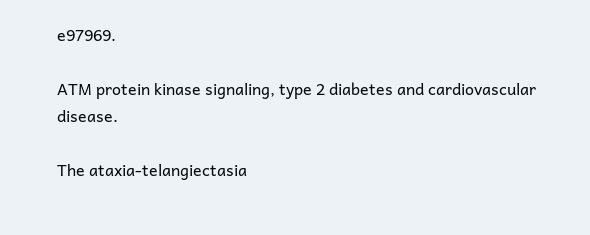e97969.

ATM protein kinase signaling, type 2 diabetes and cardiovascular disease.

The ataxia-telangiectasia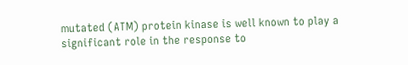mutated (ATM) protein kinase is well known to play a significant role in the response to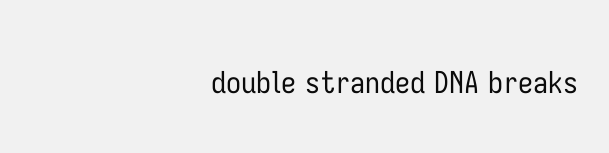double stranded DNA breaks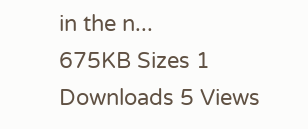in the n...
675KB Sizes 1 Downloads 5 Views